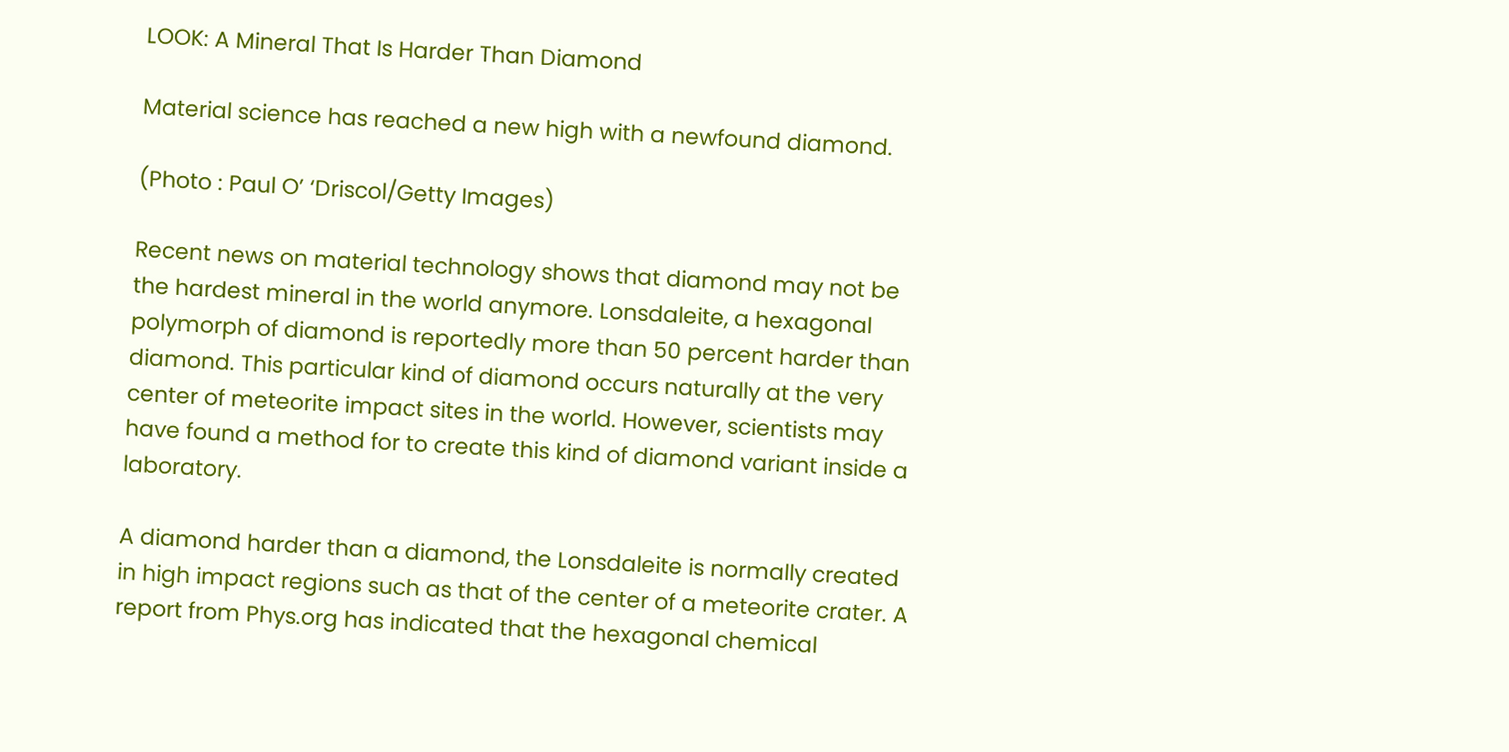LOOK: A Mineral That Is Harder Than Diamond

Material science has reached a new high with a newfound diamond.

(Photo : Paul O’ ‘Driscol/Getty Images)

Recent news on material technology shows that diamond may not be the hardest mineral in the world anymore. Lonsdaleite, a hexagonal polymorph of diamond is reportedly more than 50 percent harder than diamond. This particular kind of diamond occurs naturally at the very center of meteorite impact sites in the world. However, scientists may have found a method for to create this kind of diamond variant inside a laboratory.

A diamond harder than a diamond, the Lonsdaleite is normally created in high impact regions such as that of the center of a meteorite crater. A report from Phys.org has indicated that the hexagonal chemical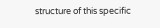structure of this specific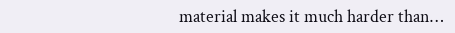material makes it much harder than…